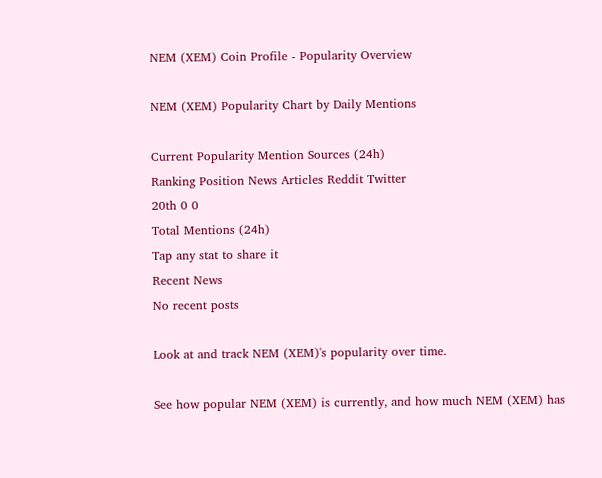NEM (XEM) Coin Profile - Popularity Overview

NEM (XEM) Popularity Chart by Daily Mentions

Current Popularity Mention Sources (24h)
Ranking Position News Articles Reddit Twitter
20th 0 0
Total Mentions (24h)
Tap any stat to share it
Recent News
No recent posts

Look at and track NEM (XEM)'s popularity over time.

See how popular NEM (XEM) is currently, and how much NEM (XEM) has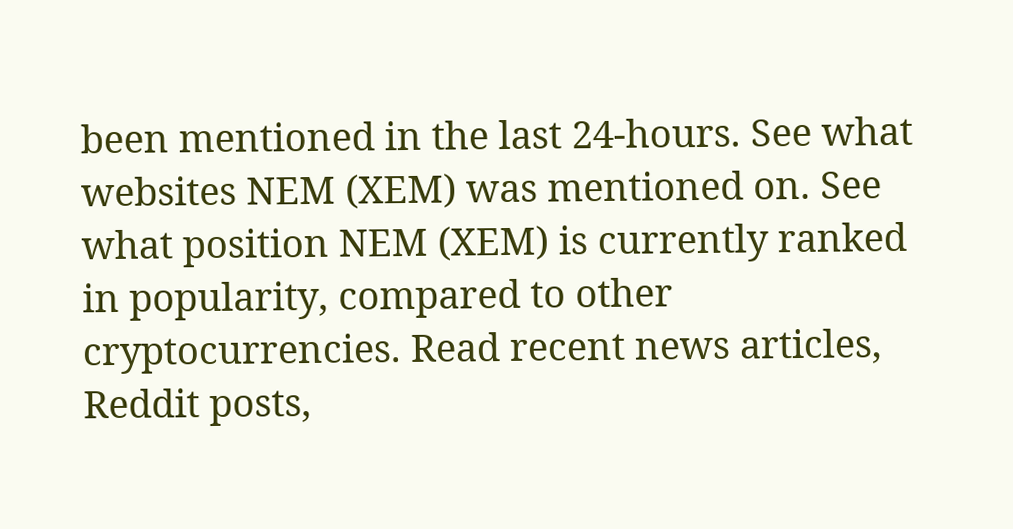been mentioned in the last 24-hours. See what websites NEM (XEM) was mentioned on. See what position NEM (XEM) is currently ranked in popularity, compared to other cryptocurrencies. Read recent news articles, Reddit posts,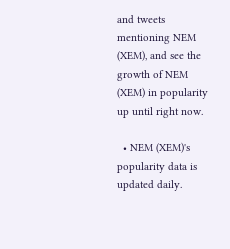and tweets mentioning NEM (XEM), and see the growth of NEM (XEM) in popularity up until right now.

  • NEM (XEM)'s popularity data is updated daily.